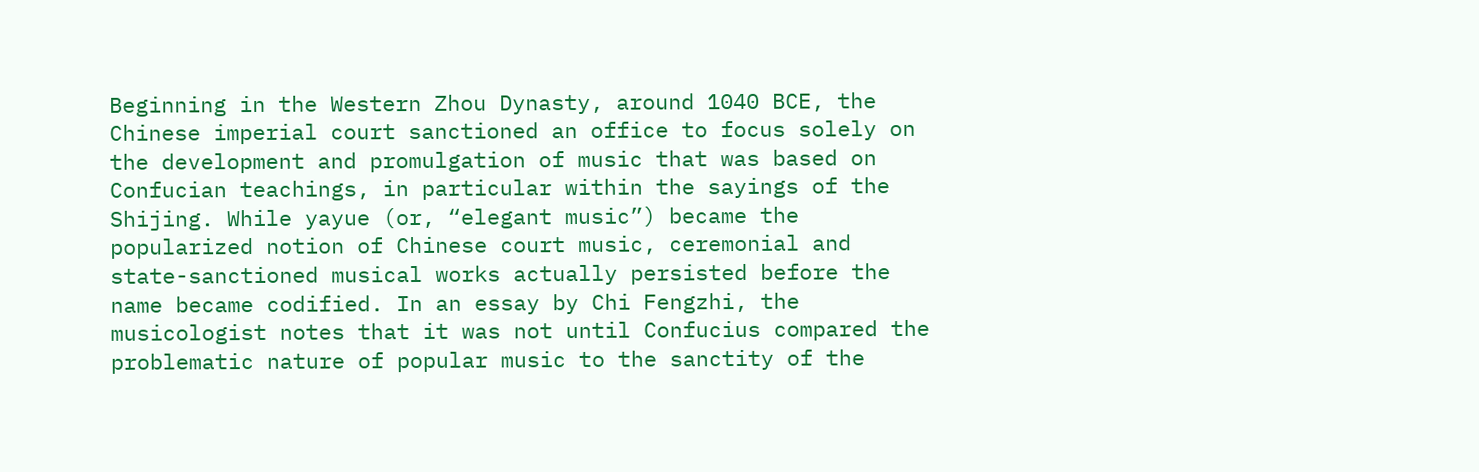Beginning in the Western Zhou Dynasty, around 1040 BCE, the Chinese imperial court sanctioned an office to focus solely on the development and promulgation of music that was based on Confucian teachings, in particular within the sayings of the Shijing. While yayue (or, “elegant music”) became the popularized notion of Chinese court music, ceremonial and state-sanctioned musical works actually persisted before the name became codified. In an essay by Chi Fengzhi, the musicologist notes that it was not until Confucius compared the problematic nature of popular music to the sanctity of the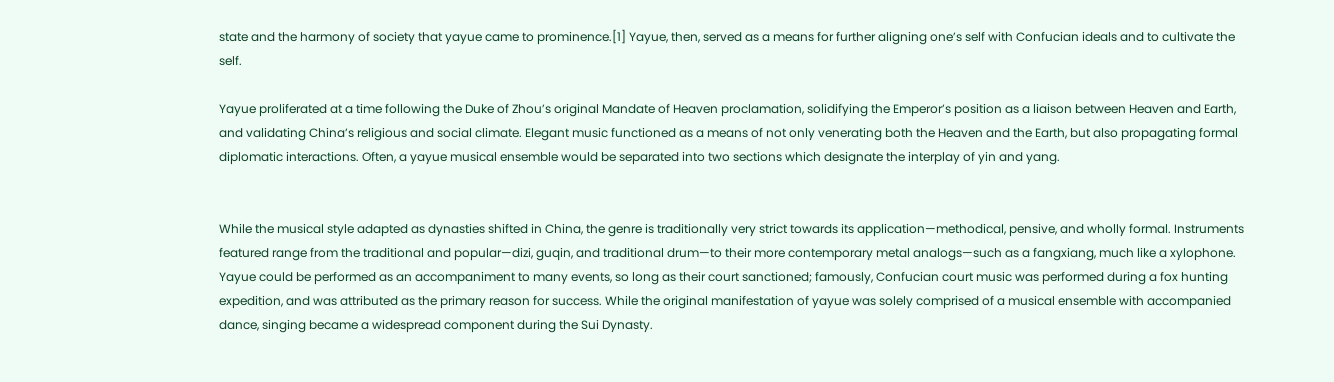state and the harmony of society that yayue came to prominence.[1] Yayue, then, served as a means for further aligning one’s self with Confucian ideals and to cultivate the self.

Yayue proliferated at a time following the Duke of Zhou’s original Mandate of Heaven proclamation, solidifying the Emperor’s position as a liaison between Heaven and Earth, and validating China’s religious and social climate. Elegant music functioned as a means of not only venerating both the Heaven and the Earth, but also propagating formal diplomatic interactions. Often, a yayue musical ensemble would be separated into two sections which designate the interplay of yin and yang.


While the musical style adapted as dynasties shifted in China, the genre is traditionally very strict towards its application—methodical, pensive, and wholly formal. Instruments featured range from the traditional and popular—dizi, guqin, and traditional drum—to their more contemporary metal analogs—such as a fangxiang, much like a xylophone. Yayue could be performed as an accompaniment to many events, so long as their court sanctioned; famously, Confucian court music was performed during a fox hunting expedition, and was attributed as the primary reason for success. While the original manifestation of yayue was solely comprised of a musical ensemble with accompanied dance, singing became a widespread component during the Sui Dynasty.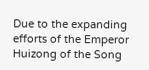Due to the expanding efforts of the Emperor Huizong of the Song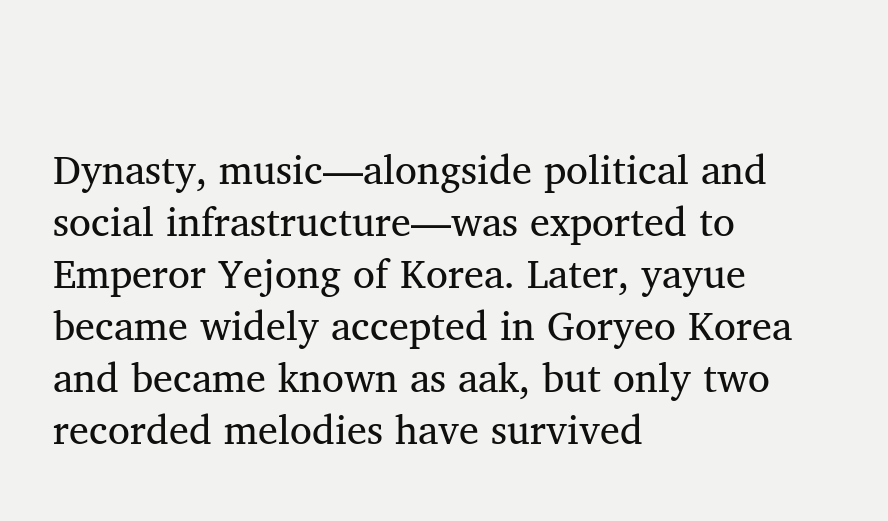Dynasty, music—alongside political and social infrastructure—was exported to Emperor Yejong of Korea. Later, yayue became widely accepted in Goryeo Korea and became known as aak, but only two recorded melodies have survived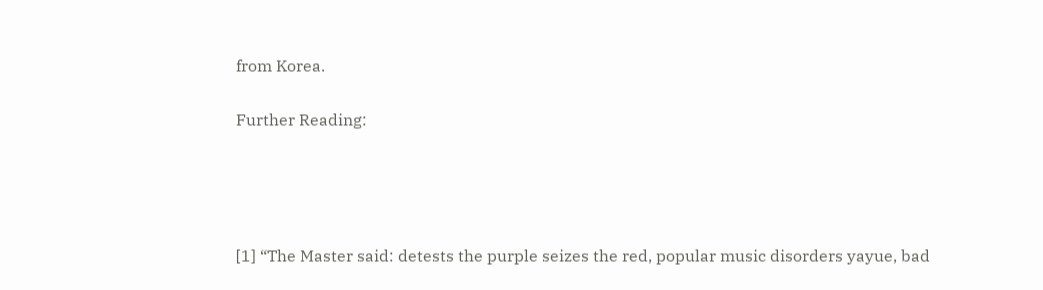from Korea.

Further Reading:




[1] “The Master said: detests the purple seizes the red, popular music disorders yayue, bad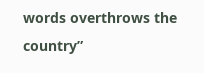words overthrows the country”